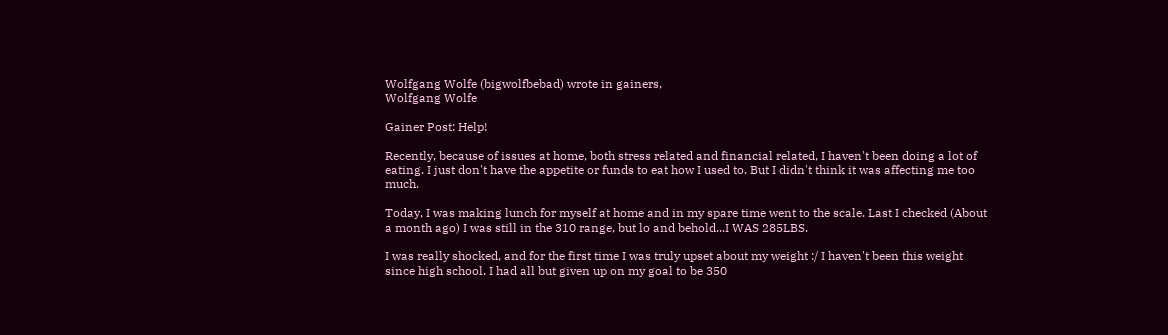Wolfgang Wolfe (bigwolfbebad) wrote in gainers,
Wolfgang Wolfe

Gainer Post: Help!

Recently, because of issues at home, both stress related and financial related, I haven't been doing a lot of eating. I just don't have the appetite or funds to eat how I used to. But I didn't think it was affecting me too much.

Today, I was making lunch for myself at home and in my spare time went to the scale. Last I checked (About a month ago) I was still in the 310 range, but lo and behold...I WAS 285LBS.

I was really shocked, and for the first time I was truly upset about my weight :/ I haven't been this weight since high school. I had all but given up on my goal to be 350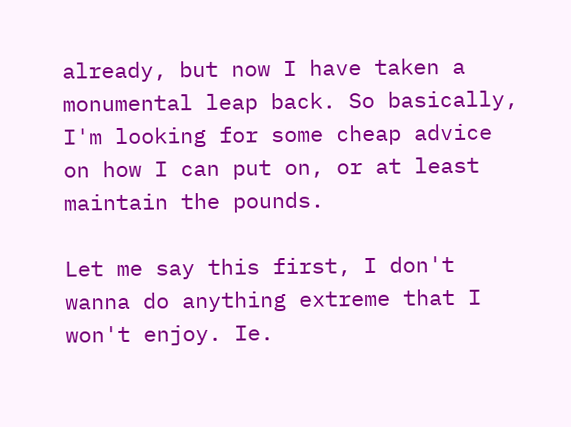already, but now I have taken a monumental leap back. So basically,  I'm looking for some cheap advice on how I can put on, or at least maintain the pounds.

Let me say this first, I don't wanna do anything extreme that I won't enjoy. Ie.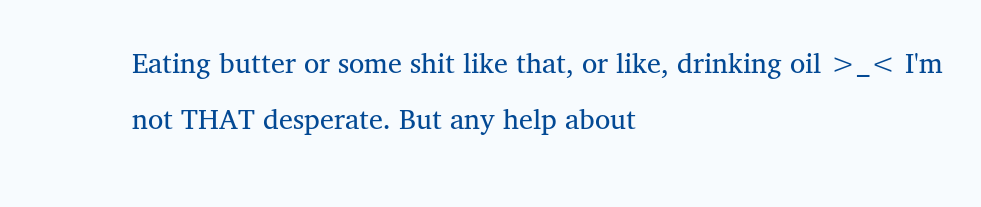Eating butter or some shit like that, or like, drinking oil >_< I'm not THAT desperate. But any help about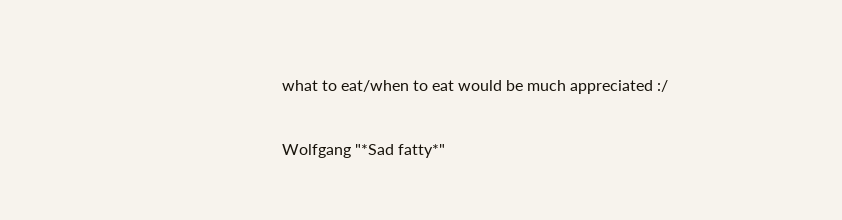what to eat/when to eat would be much appreciated :/

Wolfgang "*Sad fatty*"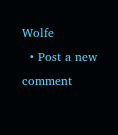Wolfe
  • Post a new comment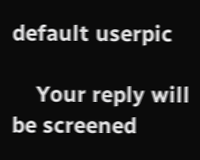default userpic

    Your reply will be screened